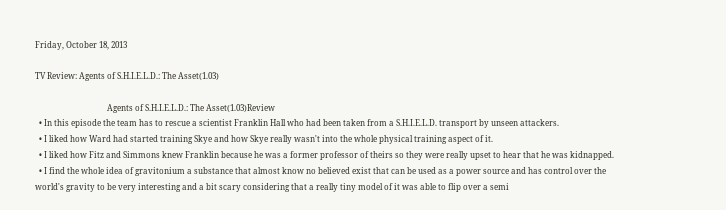Friday, October 18, 2013

TV Review: Agents of S.H.I.E.L.D.: The Asset(1.03)

                                    Agents of S.H.I.E.L.D.: The Asset(1.03)Review
  • In this episode the team has to rescue a scientist Franklin Hall who had been taken from a S.H.I.E.L.D. transport by unseen attackers.
  • I liked how Ward had started training Skye and how Skye really wasn't into the whole physical training aspect of it.
  • I liked how Fitz and Simmons knew Franklin because he was a former professor of theirs so they were really upset to hear that he was kidnapped.
  • I find the whole idea of gravitonium a substance that almost know no believed exist that can be used as a power source and has control over the world's gravity to be very interesting and a bit scary considering that a really tiny model of it was able to flip over a semi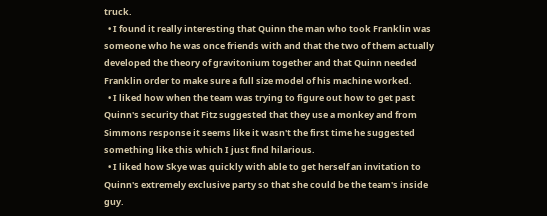truck.
  • I found it really interesting that Quinn the man who took Franklin was someone who he was once friends with and that the two of them actually developed the theory of gravitonium together and that Quinn needed Franklin order to make sure a full size model of his machine worked.
  • I liked how when the team was trying to figure out how to get past Quinn's security that Fitz suggested that they use a monkey and from Simmons response it seems like it wasn't the first time he suggested something like this which I just find hilarious.
  • I liked how Skye was quickly with able to get herself an invitation to Quinn's extremely exclusive party so that she could be the team's inside guy.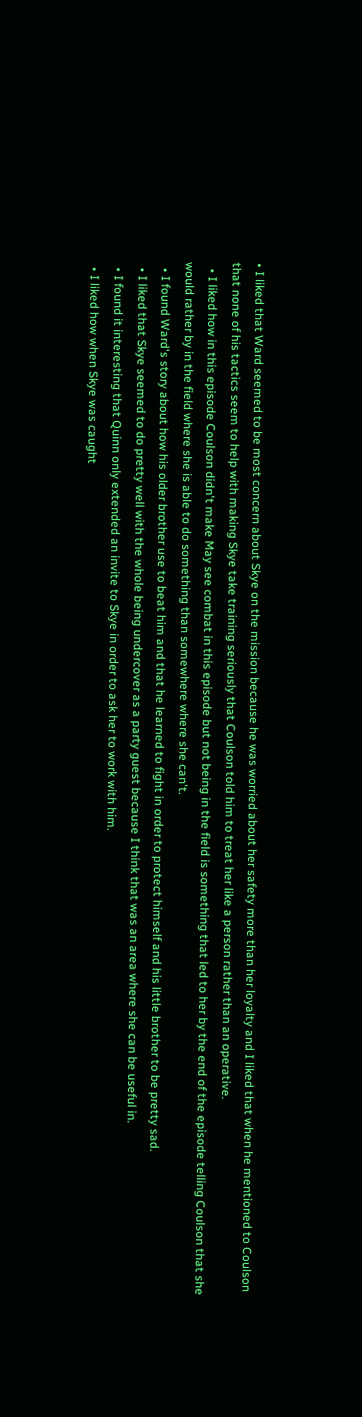• I liked that Ward seemed to be most concern about Skye on the mission because he was worried about her safety more than her loyalty and I liked that when he mentioned to Coulson that none of his tactics seem to help with making Skye take training seriously that Coulson told him to treat her like a person rather than an operative.
  • I liked how in this episode Coulson didn't make May see combat in this episode but not being in the field is something that led to her by the end of the episode telling Coulson that she would rather by in the field where she is able to do something than somewhere where she can't.
  • I found Ward's story about how his older brother use to beat him and that he learned to fight in order to protect himself and his little brother to be pretty sad.
  • I liked that Skye seemed to do pretty well with the whole being undercover as a party guest because I think that was an area where she can be useful in.
  • I found it interesting that Quinn only extended an invite to Skye in order to ask her to work with him.
  • I liked how when Skye was caught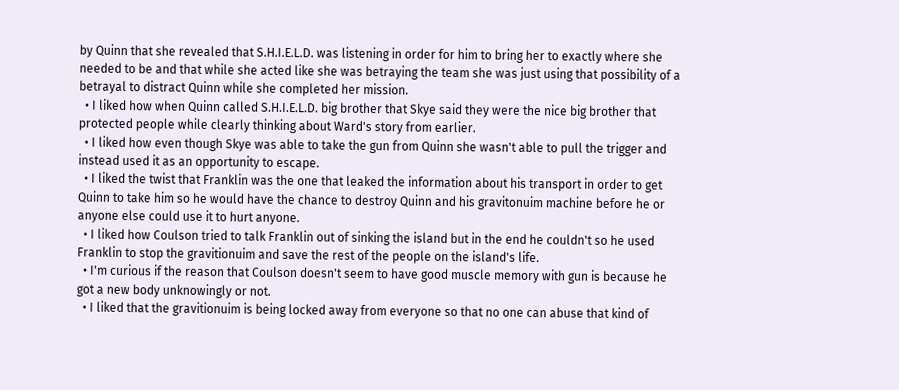by Quinn that she revealed that S.H.I.E.L.D. was listening in order for him to bring her to exactly where she needed to be and that while she acted like she was betraying the team she was just using that possibility of a betrayal to distract Quinn while she completed her mission.
  • I liked how when Quinn called S.H.I.E.L.D. big brother that Skye said they were the nice big brother that protected people while clearly thinking about Ward's story from earlier.
  • I liked how even though Skye was able to take the gun from Quinn she wasn't able to pull the trigger and instead used it as an opportunity to escape.
  • I liked the twist that Franklin was the one that leaked the information about his transport in order to get Quinn to take him so he would have the chance to destroy Quinn and his gravitonuim machine before he or anyone else could use it to hurt anyone.
  • I liked how Coulson tried to talk Franklin out of sinking the island but in the end he couldn't so he used Franklin to stop the gravitionuim and save the rest of the people on the island's life.
  • I'm curious if the reason that Coulson doesn't seem to have good muscle memory with gun is because he got a new body unknowingly or not.
  • I liked that the gravitionuim is being locked away from everyone so that no one can abuse that kind of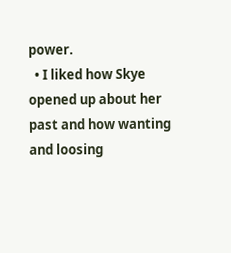power.
  • I liked how Skye opened up about her past and how wanting and loosing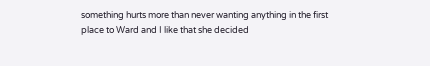something hurts more than never wanting anything in the first place to Ward and I like that she decided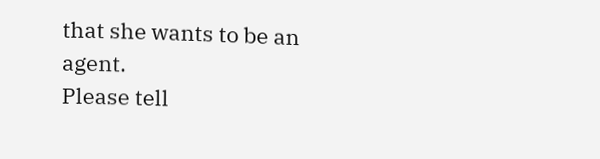that she wants to be an agent.
Please tell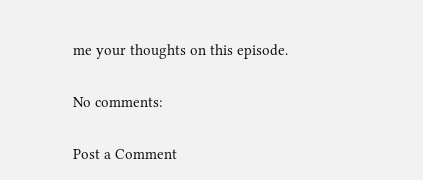me your thoughts on this episode.

No comments:

Post a Comment